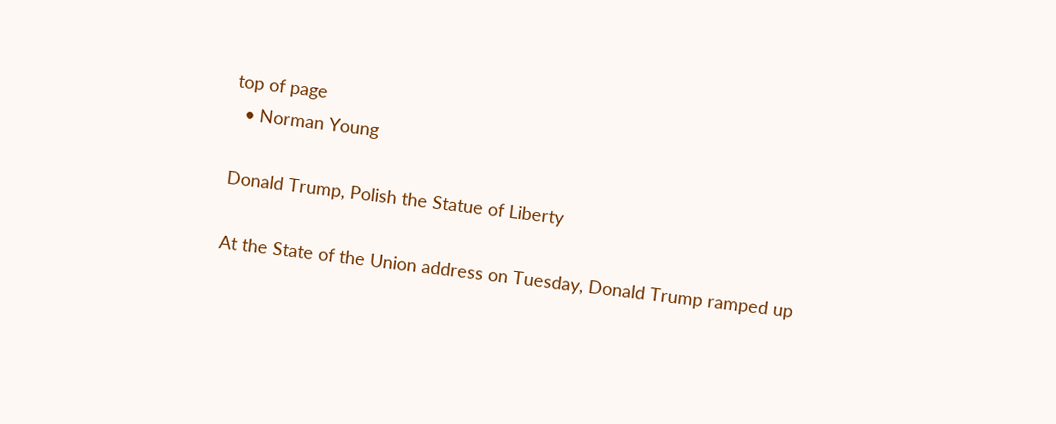top of page
  • Norman Young

Donald Trump, Polish the Statue of Liberty

At the State of the Union address on Tuesday, Donald Trump ramped up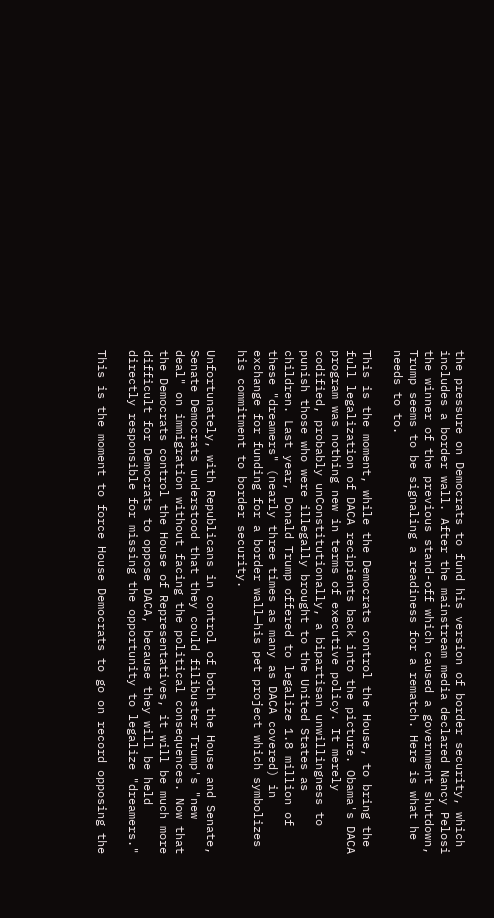the pressure on Democrats to fund his version of border security, which includes a border wall. After the mainstream media declared Nancy Pelosi the winner of the previous stand-off which caused a government shutdown, Trump seems to be signaling a readiness for a rematch. Here is what he needs to to.

This is the moment, while the Democrats control the House, to bring the full legalization of DACA recipients back into the picture. Obama's DACA program was nothing new in terms of executive policy. It merely codified, probably unConstitutionally, a bipartisan unwillingness to punish those who were illegally brought to the United States as children. Last year, Donald Trump offered to legalize 1.8 million of these "dreamers" (nearly three times as many as DACA covered) in exchange for funding for a border wall—his pet project which symbolizes his commitment to border security.

Unfortunately, with Republicans in control of both the House and Senate, Senate Democrats understood that they could filibuster Trump's "new deal" on immigration without facing the political consequences. Now that the Democrats control the House of Representatives, it will be much more difficult for Democrats to oppose DACA, because they will be held directly responsible for missing the opportunity to legalize "dreamers."

This is the moment to force House Democrats to go on record opposing the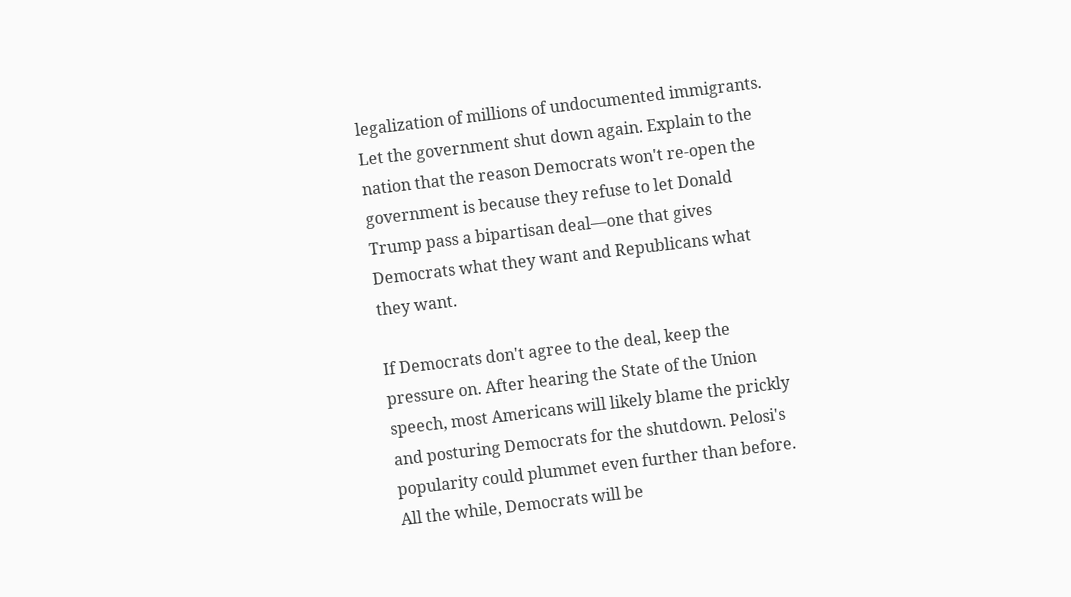legalization of millions of undocumented immigrants. Let the government shut down again. Explain to the nation that the reason Democrats won't re-open the government is because they refuse to let Donald Trump pass a bipartisan deal—one that gives Democrats what they want and Republicans what they want.

If Democrats don't agree to the deal, keep the pressure on. After hearing the State of the Union speech, most Americans will likely blame the prickly and posturing Democrats for the shutdown. Pelosi's popularity could plummet even further than before. All the while, Democrats will be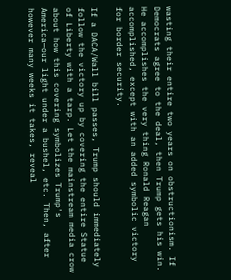wasting their entire two years on obstructionism. If Democrats agree to the deal, then Trump gets his win. He accomplishes the very thing Ronald Reagan accomplished, except with an added symbolic victory for border security.

If a DACA/Wall bill passes, Trump should immediately follow the victory up by covering the entire Statue of Liberty with a tarp. Let the mainstream media crow about how this covering symbolizes Trump's America—our light under a bushel, etc. Then, after however many weeks it takes, reveal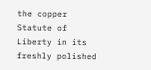the copper Statute of Liberty in its freshly polished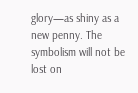glory—as shiny as a new penny. The symbolism will not be lost on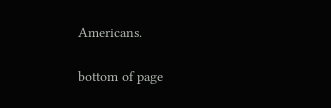Americans.

bottom of page